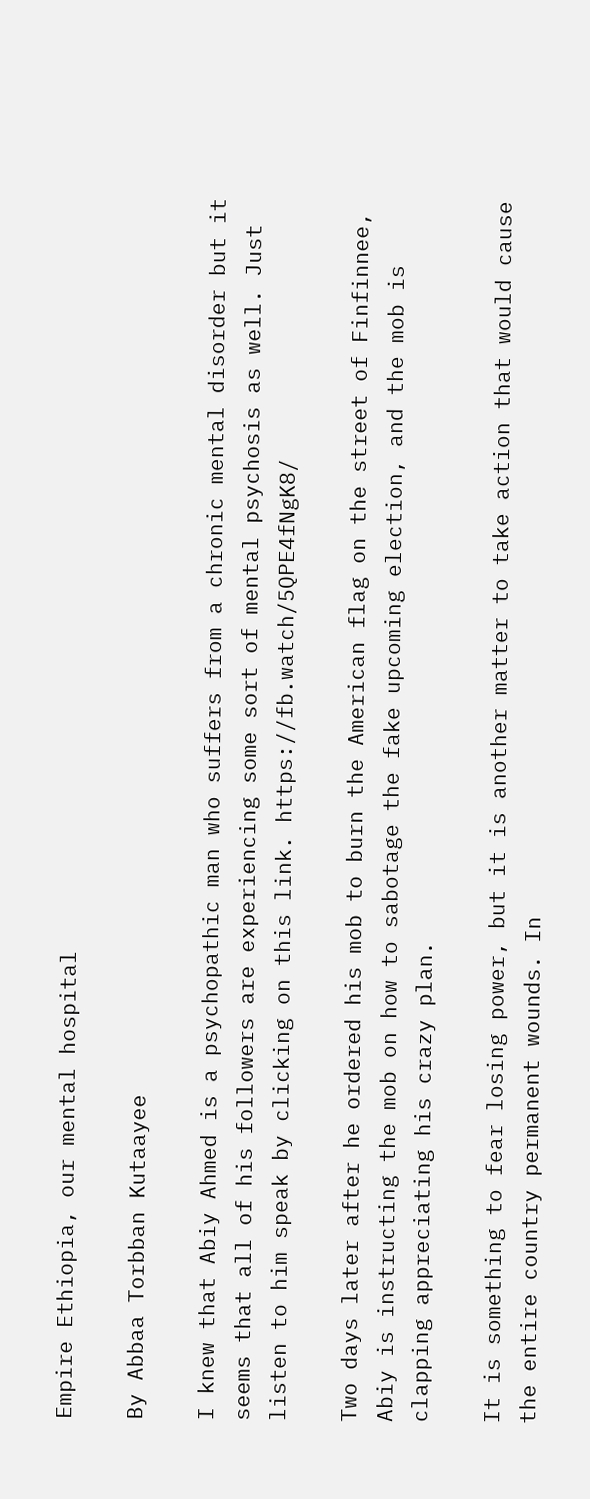Empire Ethiopia, our mental hospital

By Abbaa Torbban Kutaayee

I knew that Abiy Ahmed is a psychopathic man who suffers from a chronic mental disorder but it seems that all of his followers are experiencing some sort of mental psychosis as well. Just listen to him speak by clicking on this link. https://fb.watch/5QPE4fNgK8/

Two days later after he ordered his mob to burn the American flag on the street of Finfinnee, Abiy is instructing the mob on how to sabotage the fake upcoming election, and the mob is clapping appreciating his crazy plan.

It is something to fear losing power, but it is another matter to take action that would cause the entire country permanent wounds. In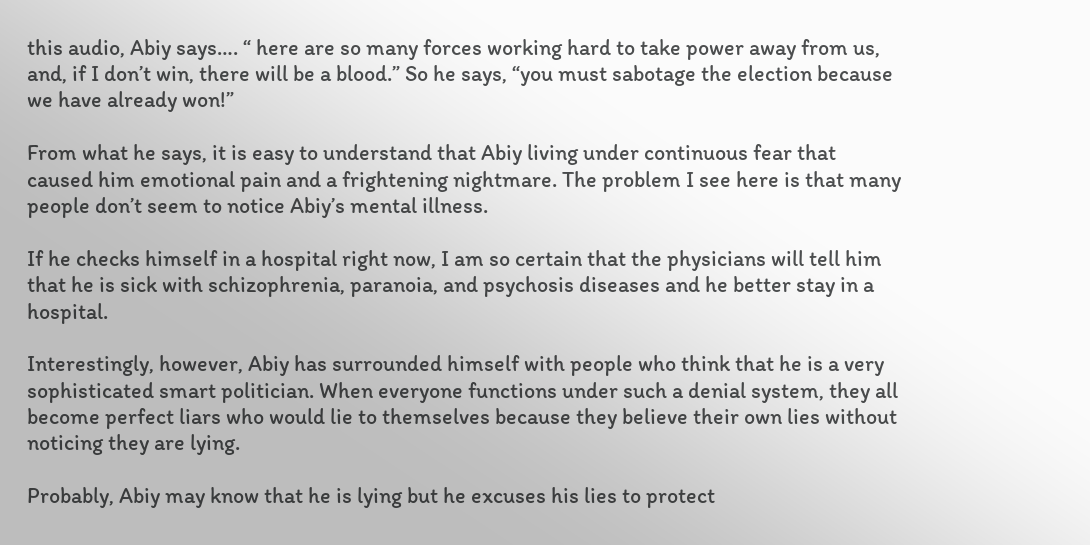this audio, Abiy says…. “ here are so many forces working hard to take power away from us, and, if I don’t win, there will be a blood.” So he says, “you must sabotage the election because we have already won!”

From what he says, it is easy to understand that Abiy living under continuous fear that caused him emotional pain and a frightening nightmare. The problem I see here is that many people don’t seem to notice Abiy’s mental illness.

If he checks himself in a hospital right now, I am so certain that the physicians will tell him that he is sick with schizophrenia, paranoia, and psychosis diseases and he better stay in a hospital.

Interestingly, however, Abiy has surrounded himself with people who think that he is a very sophisticated smart politician. When everyone functions under such a denial system, they all become perfect liars who would lie to themselves because they believe their own lies without noticing they are lying.

Probably, Abiy may know that he is lying but he excuses his lies to protect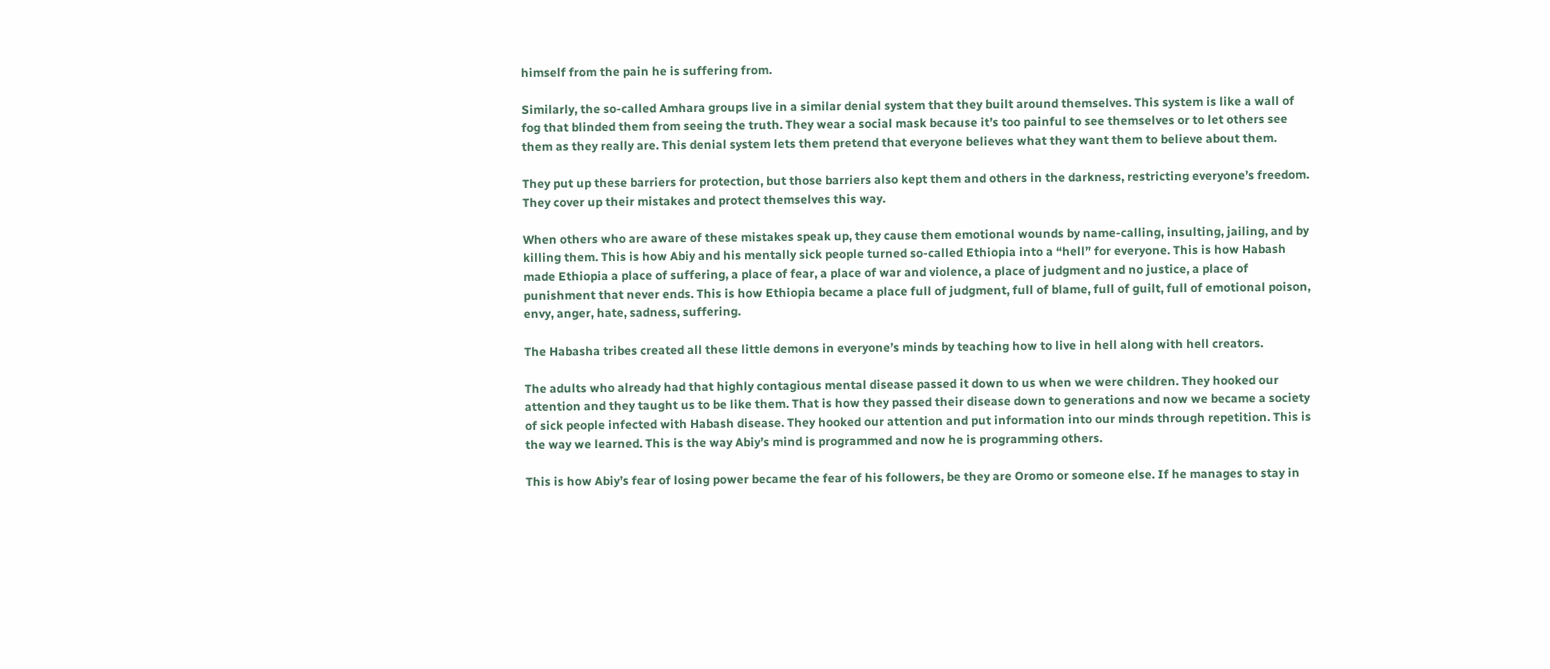himself from the pain he is suffering from.

Similarly, the so-called Amhara groups live in a similar denial system that they built around themselves. This system is like a wall of fog that blinded them from seeing the truth. They wear a social mask because it’s too painful to see themselves or to let others see them as they really are. This denial system lets them pretend that everyone believes what they want them to believe about them.

They put up these barriers for protection, but those barriers also kept them and others in the darkness, restricting everyone’s freedom. They cover up their mistakes and protect themselves this way.

When others who are aware of these mistakes speak up, they cause them emotional wounds by name-calling, insulting, jailing, and by killing them. This is how Abiy and his mentally sick people turned so-called Ethiopia into a “hell” for everyone. This is how Habash made Ethiopia a place of suffering, a place of fear, a place of war and violence, a place of judgment and no justice, a place of punishment that never ends. This is how Ethiopia became a place full of judgment, full of blame, full of guilt, full of emotional poison, envy, anger, hate, sadness, suffering.

The Habasha tribes created all these little demons in everyone’s minds by teaching how to live in hell along with hell creators.

The adults who already had that highly contagious mental disease passed it down to us when we were children. They hooked our attention and they taught us to be like them. That is how they passed their disease down to generations and now we became a society of sick people infected with Habash disease. They hooked our attention and put information into our minds through repetition. This is the way we learned. This is the way Abiy’s mind is programmed and now he is programming others.

This is how Abiy’s fear of losing power became the fear of his followers, be they are Oromo or someone else. If he manages to stay in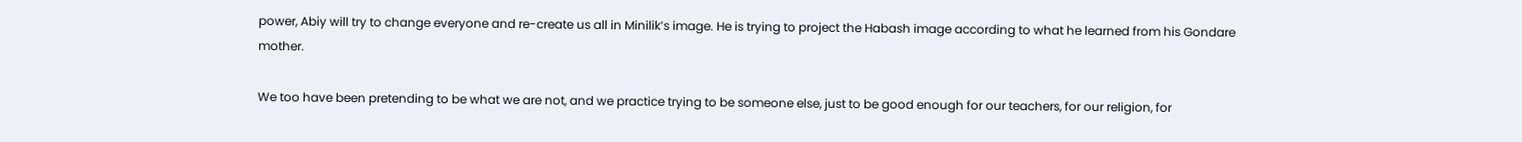power, Abiy will try to change everyone and re-create us all in Minilik’s image. He is trying to project the Habash image according to what he learned from his Gondare mother.

We too have been pretending to be what we are not, and we practice trying to be someone else, just to be good enough for our teachers, for our religion, for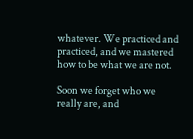whatever. We practiced and practiced, and we mastered how to be what we are not.

Soon we forget who we really are, and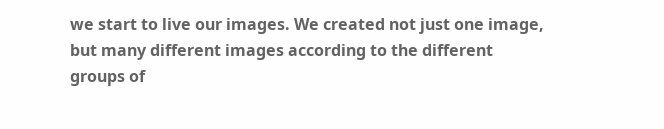we start to live our images. We created not just one image, but many different images according to the different groups of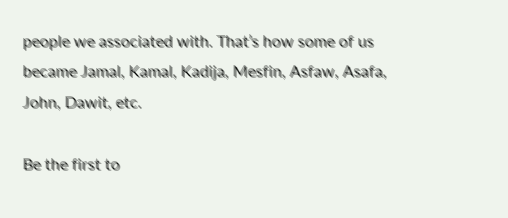people we associated with. That’s how some of us became Jamal, Kamal, Kadija, Mesfin, Asfaw, Asafa, John, Dawit, etc.

Be the first to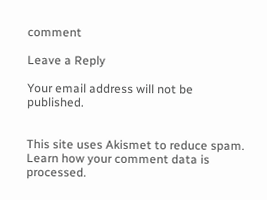comment

Leave a Reply

Your email address will not be published.


This site uses Akismet to reduce spam. Learn how your comment data is processed.